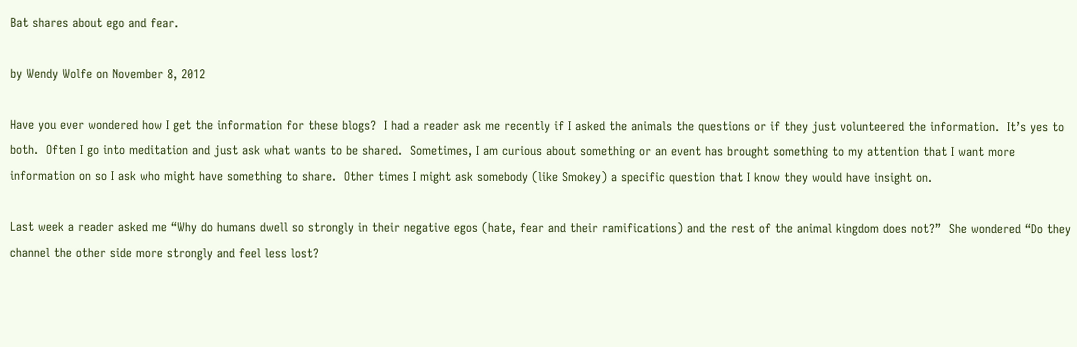Bat shares about ego and fear.

by Wendy Wolfe on November 8, 2012

Have you ever wondered how I get the information for these blogs?  I had a reader ask me recently if I asked the animals the questions or if they just volunteered the information.  It’s yes to both.  Often I go into meditation and just ask what wants to be shared.  Sometimes, I am curious about something or an event has brought something to my attention that I want more information on so I ask who might have something to share.  Other times I might ask somebody (like Smokey) a specific question that I know they would have insight on.

Last week a reader asked me “Why do humans dwell so strongly in their negative egos (hate, fear and their ramifications) and the rest of the animal kingdom does not?”  She wondered “Do they channel the other side more strongly and feel less lost?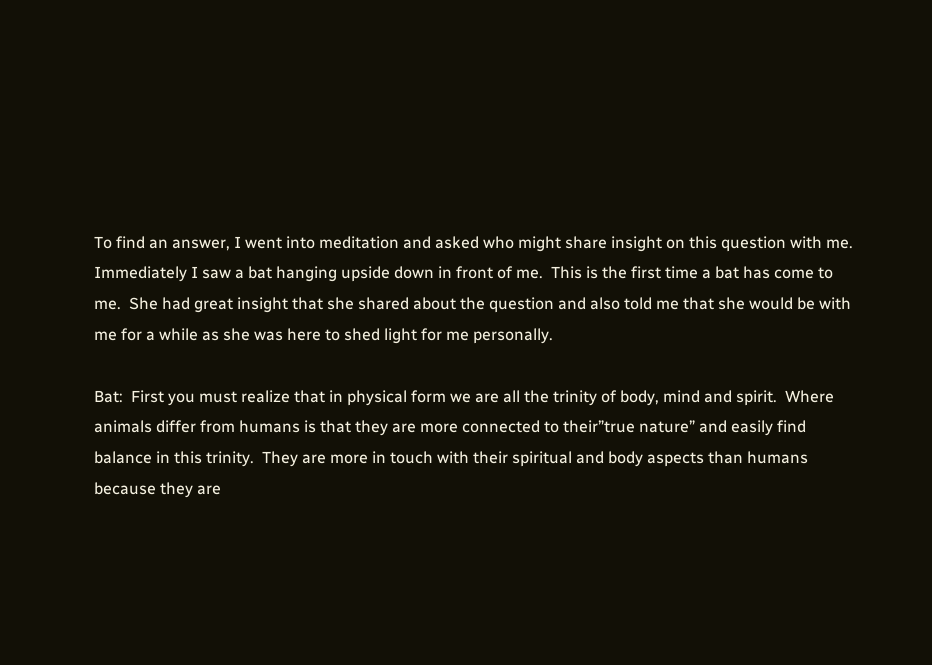To find an answer, I went into meditation and asked who might share insight on this question with me.  Immediately I saw a bat hanging upside down in front of me.  This is the first time a bat has come to me.  She had great insight that she shared about the question and also told me that she would be with me for a while as she was here to shed light for me personally.

Bat:  First you must realize that in physical form we are all the trinity of body, mind and spirit.  Where animals differ from humans is that they are more connected to their”true nature” and easily find balance in this trinity.  They are more in touch with their spiritual and body aspects than humans because they are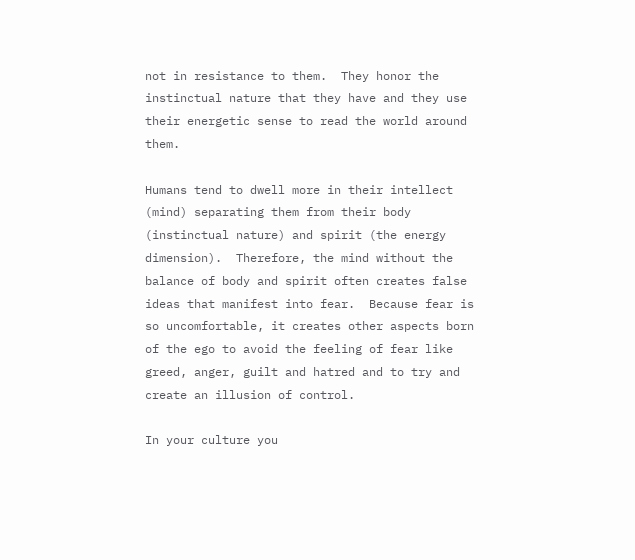not in resistance to them.  They honor the instinctual nature that they have and they use their energetic sense to read the world around them.

Humans tend to dwell more in their intellect (mind) separating them from their body (instinctual nature) and spirit (the energy dimension).  Therefore, the mind without the balance of body and spirit often creates false ideas that manifest into fear.  Because fear is so uncomfortable, it creates other aspects born of the ego to avoid the feeling of fear like greed, anger, guilt and hatred and to try and create an illusion of control.

In your culture you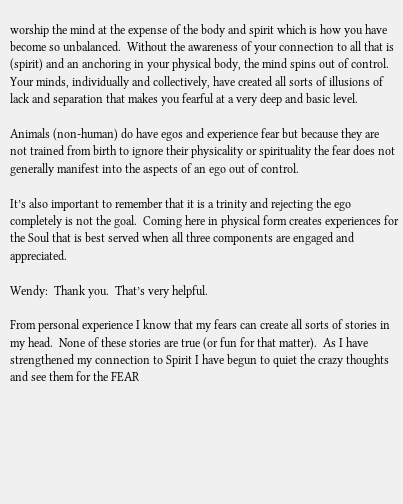worship the mind at the expense of the body and spirit which is how you have become so unbalanced.  Without the awareness of your connection to all that is (spirit) and an anchoring in your physical body, the mind spins out of control. Your minds, individually and collectively, have created all sorts of illusions of lack and separation that makes you fearful at a very deep and basic level.

Animals (non-human) do have egos and experience fear but because they are not trained from birth to ignore their physicality or spirituality the fear does not generally manifest into the aspects of an ego out of control.

It’s also important to remember that it is a trinity and rejecting the ego completely is not the goal.  Coming here in physical form creates experiences for the Soul that is best served when all three components are engaged and appreciated.

Wendy:  Thank you.  That’s very helpful.

From personal experience I know that my fears can create all sorts of stories in my head.  None of these stories are true (or fun for that matter).  As I have strengthened my connection to Spirit I have begun to quiet the crazy thoughts and see them for the FEAR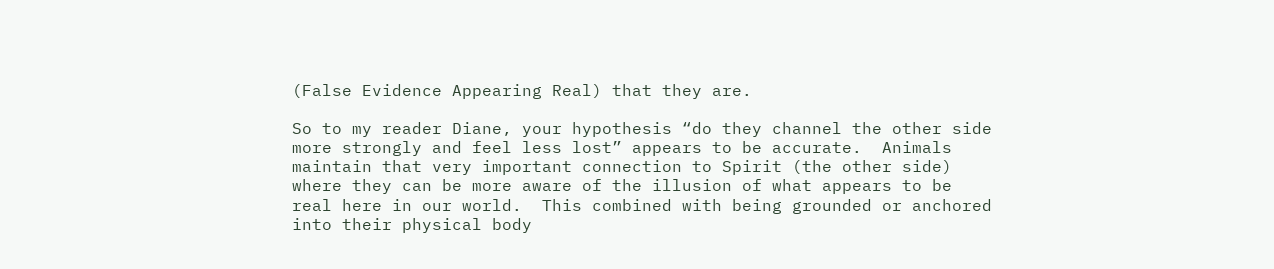(False Evidence Appearing Real) that they are.

So to my reader Diane, your hypothesis “do they channel the other side more strongly and feel less lost” appears to be accurate.  Animals maintain that very important connection to Spirit (the other side) where they can be more aware of the illusion of what appears to be real here in our world.  This combined with being grounded or anchored into their physical body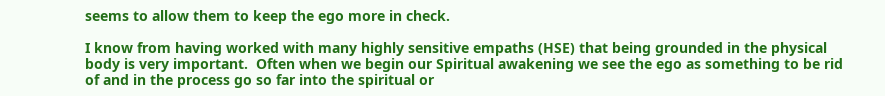seems to allow them to keep the ego more in check.

I know from having worked with many highly sensitive empaths (HSE) that being grounded in the physical body is very important.  Often when we begin our Spiritual awakening we see the ego as something to be rid of and in the process go so far into the spiritual or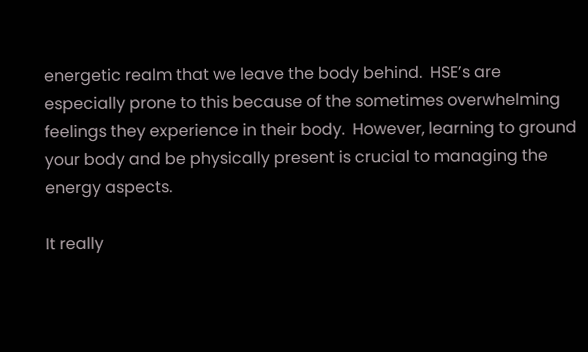energetic realm that we leave the body behind.  HSE’s are especially prone to this because of the sometimes overwhelming feelings they experience in their body.  However, learning to ground your body and be physically present is crucial to managing the energy aspects.

It really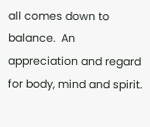all comes down to balance.  An appreciation and regard for body, mind and spirit.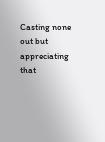Casting none out but appreciating that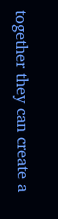together they can create a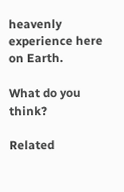heavenly experience here on Earth.

What do you think?

Related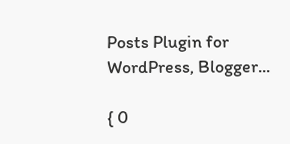Posts Plugin for WordPress, Blogger...

{ 0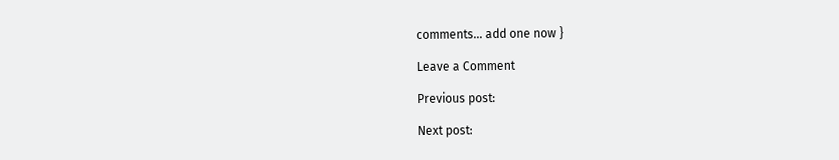comments… add one now }

Leave a Comment

Previous post:

Next post: